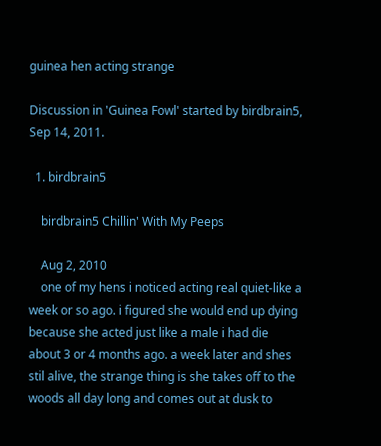guinea hen acting strange

Discussion in 'Guinea Fowl' started by birdbrain5, Sep 14, 2011.

  1. birdbrain5

    birdbrain5 Chillin' With My Peeps

    Aug 2, 2010
    one of my hens i noticed acting real quiet-like a week or so ago. i figured she would end up dying because she acted just like a male i had die about 3 or 4 months ago. a week later and shes stil alive, the strange thing is she takes off to the woods all day long and comes out at dusk to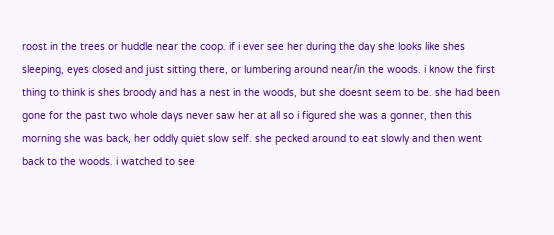roost in the trees or huddle near the coop. if i ever see her during the day she looks like shes sleeping, eyes closed and just sitting there, or lumbering around near/in the woods. i know the first thing to think is shes broody and has a nest in the woods, but she doesnt seem to be. she had been gone for the past two whole days never saw her at all so i figured she was a gonner, then this morning she was back, her oddly quiet slow self. she pecked around to eat slowly and then went back to the woods. i watched to see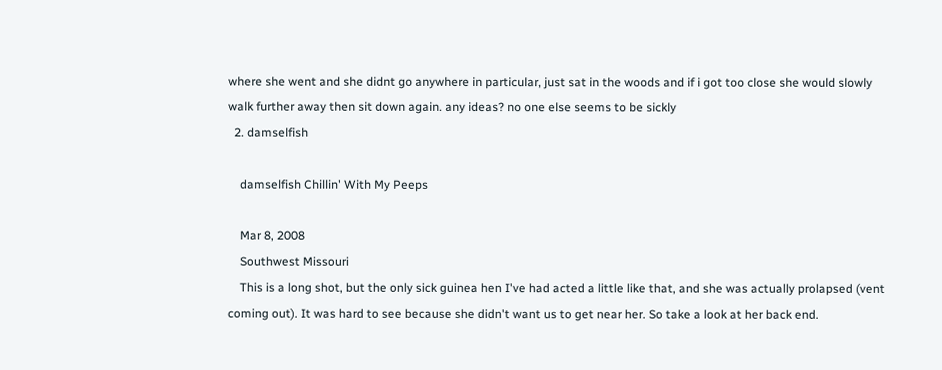where she went and she didnt go anywhere in particular, just sat in the woods and if i got too close she would slowly walk further away then sit down again. any ideas? no one else seems to be sickly
  2. damselfish

    damselfish Chillin' With My Peeps

    Mar 8, 2008
    Southwest Missouri
    This is a long shot, but the only sick guinea hen I've had acted a little like that, and she was actually prolapsed (vent coming out). It was hard to see because she didn't want us to get near her. So take a look at her back end.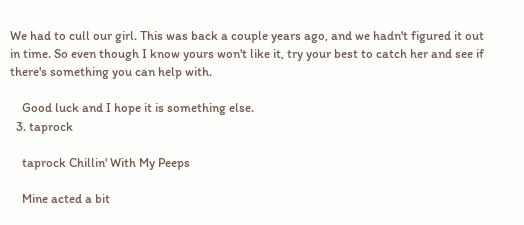We had to cull our girl. This was back a couple years ago, and we hadn't figured it out in time. So even though I know yours won't like it, try your best to catch her and see if there's something you can help with.

    Good luck and I hope it is something else.
  3. taprock

    taprock Chillin' With My Peeps

    Mine acted a bit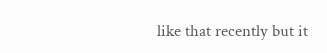like that recently but it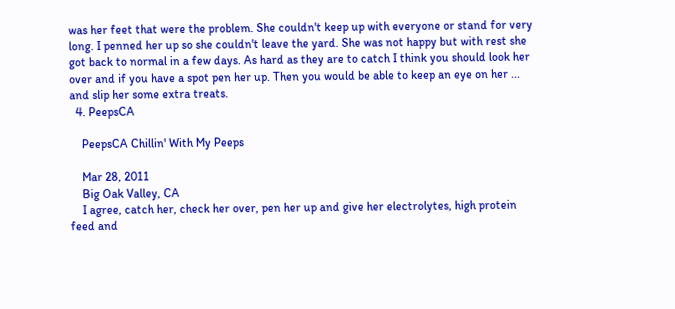was her feet that were the problem. She couldn't keep up with everyone or stand for very long. I penned her up so she couldn't leave the yard. She was not happy but with rest she got back to normal in a few days. As hard as they are to catch I think you should look her over and if you have a spot pen her up. Then you would be able to keep an eye on her ... and slip her some extra treats.
  4. PeepsCA

    PeepsCA Chillin' With My Peeps

    Mar 28, 2011
    Big Oak Valley, CA
    I agree, catch her, check her over, pen her up and give her electrolytes, high protein feed and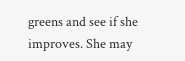greens and see if she improves. She may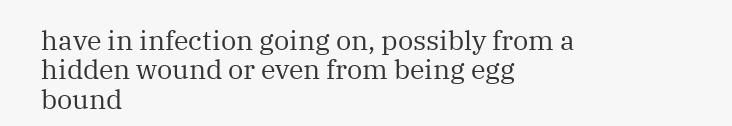have in infection going on, possibly from a hidden wound or even from being egg bound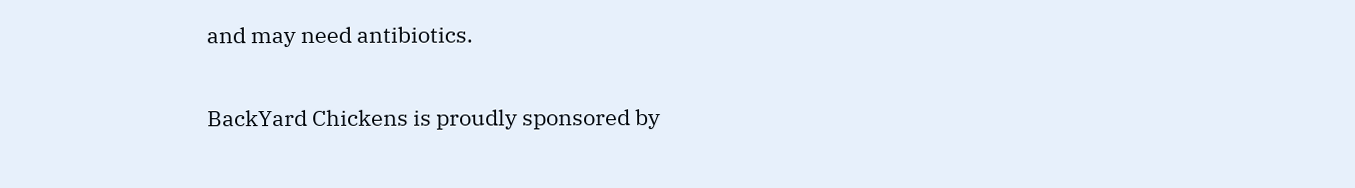and may need antibiotics.

BackYard Chickens is proudly sponsored by